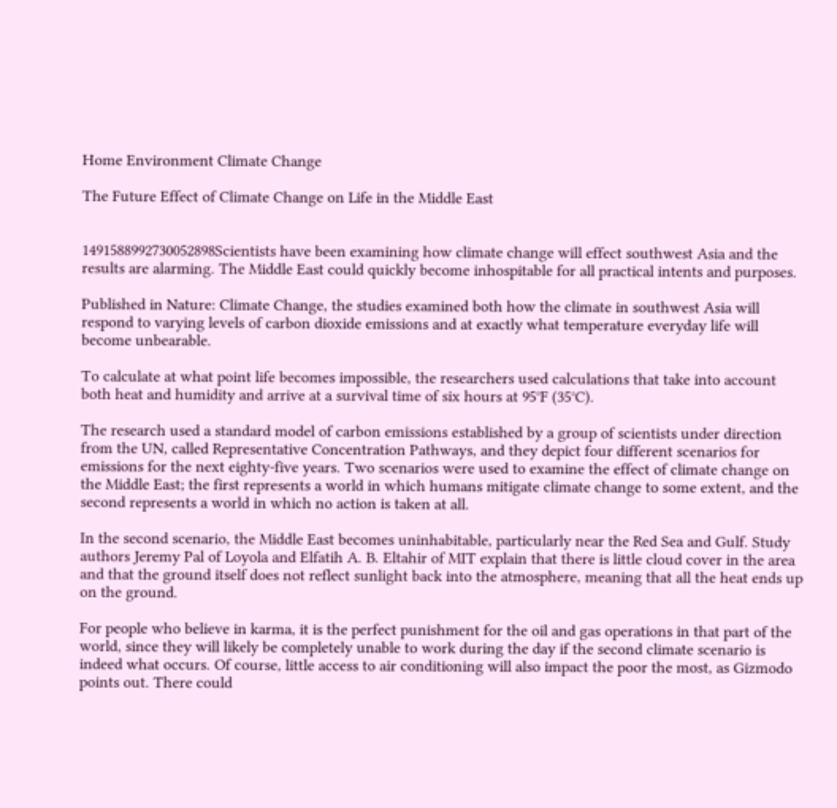Home Environment Climate Change

The Future Effect of Climate Change on Life in the Middle East


1491588992730052898Scientists have been examining how climate change will effect southwest Asia and the results are alarming. The Middle East could quickly become inhospitable for all practical intents and purposes.

Published in Nature: Climate Change, the studies examined both how the climate in southwest Asia will respond to varying levels of carbon dioxide emissions and at exactly what temperature everyday life will become unbearable.

To calculate at what point life becomes impossible, the researchers used calculations that take into account both heat and humidity and arrive at a survival time of six hours at 95°F (35°C).

The research used a standard model of carbon emissions established by a group of scientists under direction from the UN, called Representative Concentration Pathways, and they depict four different scenarios for emissions for the next eighty-five years. Two scenarios were used to examine the effect of climate change on the Middle East; the first represents a world in which humans mitigate climate change to some extent, and the second represents a world in which no action is taken at all.

In the second scenario, the Middle East becomes uninhabitable, particularly near the Red Sea and Gulf. Study authors Jeremy Pal of Loyola and Elfatih A. B. Eltahir of MIT explain that there is little cloud cover in the area and that the ground itself does not reflect sunlight back into the atmosphere, meaning that all the heat ends up on the ground.

For people who believe in karma, it is the perfect punishment for the oil and gas operations in that part of the world, since they will likely be completely unable to work during the day if the second climate scenario is indeed what occurs. Of course, little access to air conditioning will also impact the poor the most, as Gizmodo points out. There could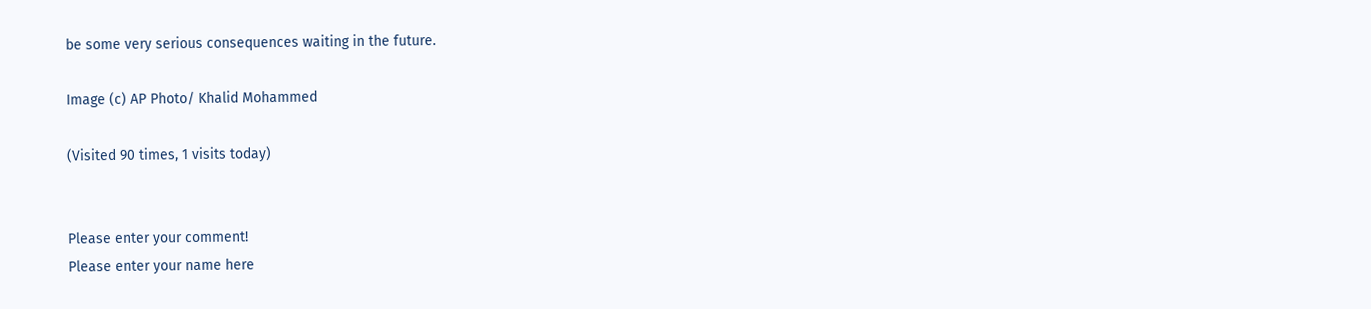be some very serious consequences waiting in the future.

Image (c) AP Photo/ Khalid Mohammed

(Visited 90 times, 1 visits today)


Please enter your comment!
Please enter your name here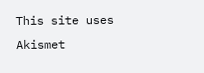This site uses Akismet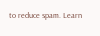to reduce spam. Learn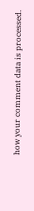how your comment data is processed.